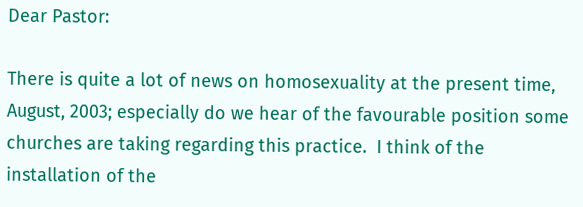Dear Pastor:

There is quite a lot of news on homosexuality at the present time, August, 2003; especially do we hear of the favourable position some churches are taking regarding this practice.  I think of the installation of the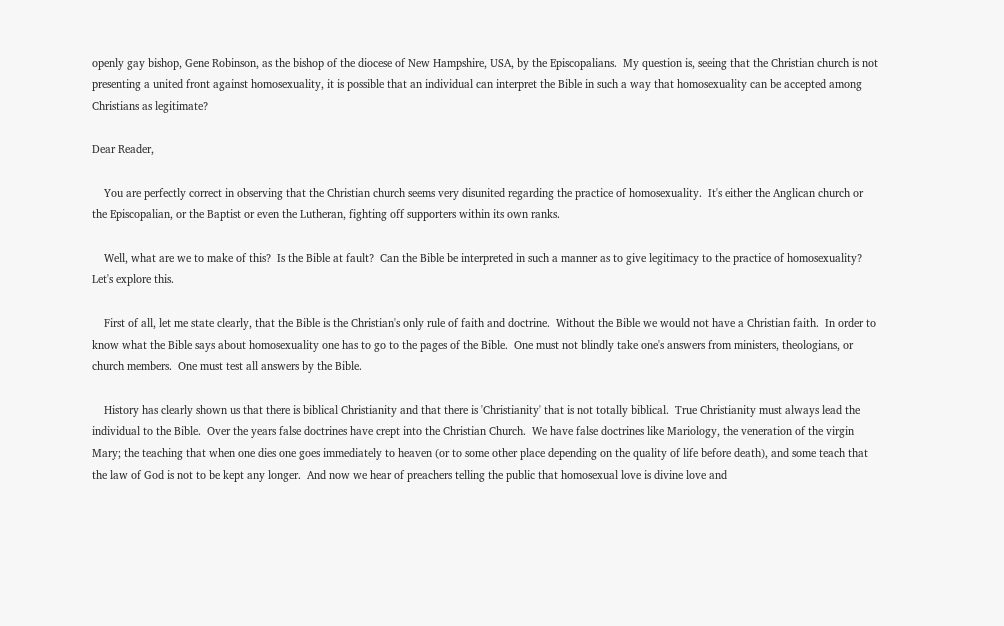openly gay bishop, Gene Robinson, as the bishop of the diocese of New Hampshire, USA, by the Episcopalians.  My question is, seeing that the Christian church is not presenting a united front against homosexuality, it is possible that an individual can interpret the Bible in such a way that homosexuality can be accepted among Christians as legitimate?

Dear Reader,

    You are perfectly correct in observing that the Christian church seems very disunited regarding the practice of homosexuality.  It's either the Anglican church or the Episcopalian, or the Baptist or even the Lutheran, fighting off supporters within its own ranks.

    Well, what are we to make of this?  Is the Bible at fault?  Can the Bible be interpreted in such a manner as to give legitimacy to the practice of homosexuality?  Let's explore this.

    First of all, let me state clearly, that the Bible is the Christian's only rule of faith and doctrine.  Without the Bible we would not have a Christian faith.  In order to know what the Bible says about homosexuality one has to go to the pages of the Bible.  One must not blindly take one's answers from ministers, theologians, or church members.  One must test all answers by the Bible.

    History has clearly shown us that there is biblical Christianity and that there is 'Christianity' that is not totally biblical.  True Christianity must always lead the individual to the Bible.  Over the years false doctrines have crept into the Christian Church.  We have false doctrines like Mariology, the veneration of the virgin Mary; the teaching that when one dies one goes immediately to heaven (or to some other place depending on the quality of life before death), and some teach that the law of God is not to be kept any longer.  And now we hear of preachers telling the public that homosexual love is divine love and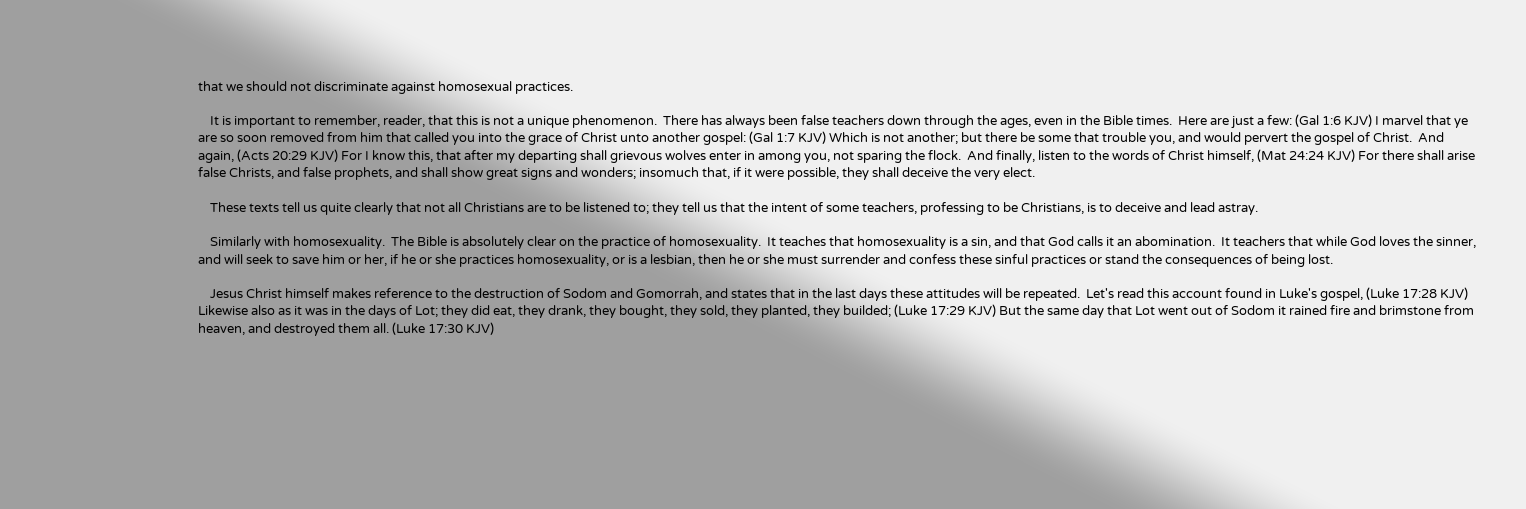that we should not discriminate against homosexual practices.

    It is important to remember, reader, that this is not a unique phenomenon.  There has always been false teachers down through the ages, even in the Bible times.  Here are just a few: (Gal 1:6 KJV) I marvel that ye are so soon removed from him that called you into the grace of Christ unto another gospel: (Gal 1:7 KJV) Which is not another; but there be some that trouble you, and would pervert the gospel of Christ.  And again, (Acts 20:29 KJV) For I know this, that after my departing shall grievous wolves enter in among you, not sparing the flock.  And finally, listen to the words of Christ himself, (Mat 24:24 KJV) For there shall arise false Christs, and false prophets, and shall show great signs and wonders; insomuch that, if it were possible, they shall deceive the very elect.

    These texts tell us quite clearly that not all Christians are to be listened to; they tell us that the intent of some teachers, professing to be Christians, is to deceive and lead astray.

    Similarly with homosexuality.  The Bible is absolutely clear on the practice of homosexuality.  It teaches that homosexuality is a sin, and that God calls it an abomination.  It teachers that while God loves the sinner, and will seek to save him or her, if he or she practices homosexuality, or is a lesbian, then he or she must surrender and confess these sinful practices or stand the consequences of being lost.

    Jesus Christ himself makes reference to the destruction of Sodom and Gomorrah, and states that in the last days these attitudes will be repeated.  Let's read this account found in Luke's gospel, (Luke 17:28 KJV) Likewise also as it was in the days of Lot; they did eat, they drank, they bought, they sold, they planted, they builded; (Luke 17:29 KJV) But the same day that Lot went out of Sodom it rained fire and brimstone from heaven, and destroyed them all. (Luke 17:30 KJV)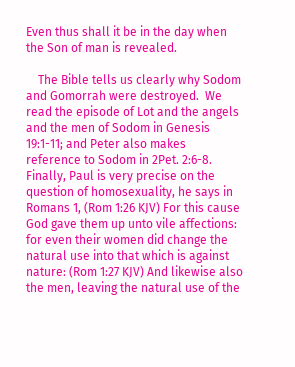Even thus shall it be in the day when the Son of man is revealed.

    The Bible tells us clearly why Sodom and Gomorrah were destroyed.  We read the episode of Lot and the angels and the men of Sodom in Genesis 19:1-11; and Peter also makes reference to Sodom in 2Pet. 2:6-8.  Finally, Paul is very precise on the question of homosexuality, he says in Romans 1, (Rom 1:26 KJV) For this cause God gave them up unto vile affections: for even their women did change the natural use into that which is against nature: (Rom 1:27 KJV) And likewise also the men, leaving the natural use of the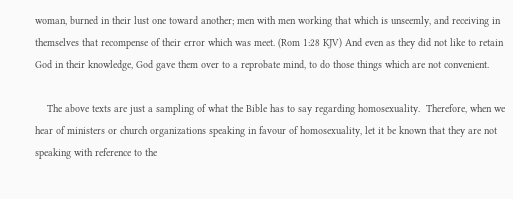woman, burned in their lust one toward another; men with men working that which is unseemly, and receiving in themselves that recompense of their error which was meet. (Rom 1:28 KJV) And even as they did not like to retain God in their knowledge, God gave them over to a reprobate mind, to do those things which are not convenient.

    The above texts are just a sampling of what the Bible has to say regarding homosexuality.  Therefore, when we hear of ministers or church organizations speaking in favour of homosexuality, let it be known that they are not speaking with reference to the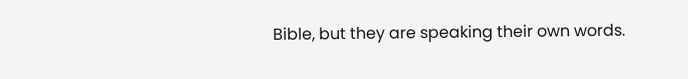Bible, but they are speaking their own words.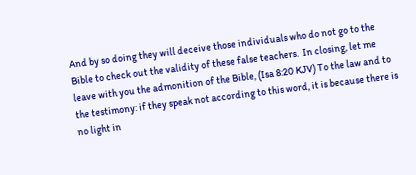And by so doing they will deceive those individuals who do not go to the Bible to check out the validity of these false teachers.  In closing, let me leave with you the admonition of the Bible, (Isa 8:20 KJV) To the law and to the testimony: if they speak not according to this word, it is because there is no light in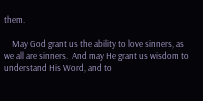them.

    May God grant us the ability to love sinners, as we all are sinners.  And may He grant us wisdom to understand His Word, and to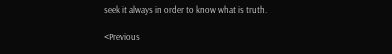seek it always in order to know what is truth.

<Previous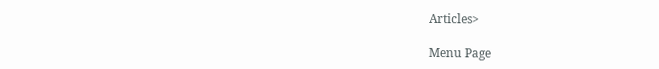Articles>

Menu Page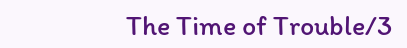The Time of Trouble/3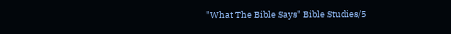"What The Bible Says" Bible Studies/5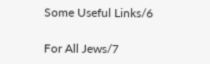Some Useful Links/6

For All Jews/7